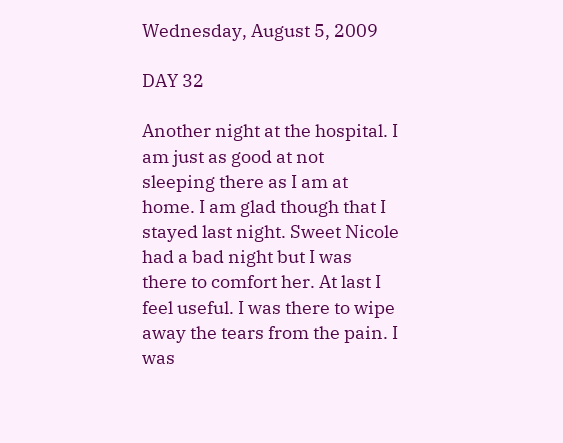Wednesday, August 5, 2009

DAY 32

Another night at the hospital. I am just as good at not sleeping there as I am at home. I am glad though that I stayed last night. Sweet Nicole had a bad night but I was there to comfort her. At last I feel useful. I was there to wipe away the tears from the pain. I was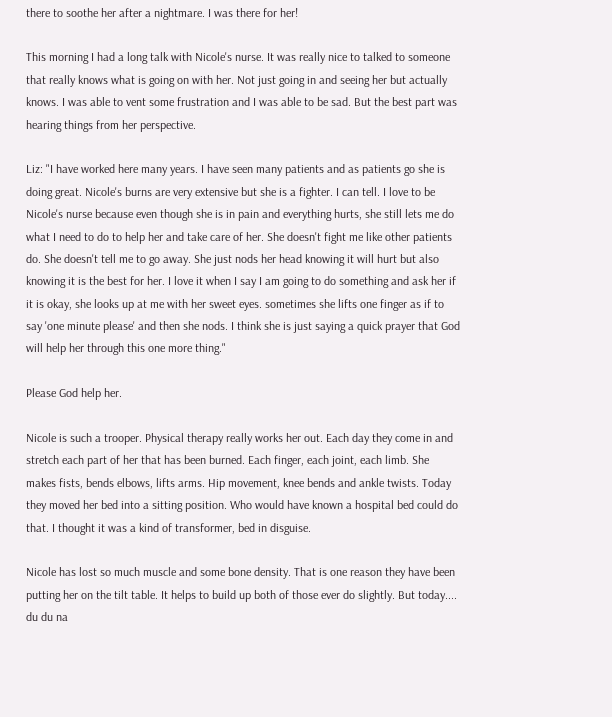there to soothe her after a nightmare. I was there for her!

This morning I had a long talk with Nicole's nurse. It was really nice to talked to someone that really knows what is going on with her. Not just going in and seeing her but actually knows. I was able to vent some frustration and I was able to be sad. But the best part was hearing things from her perspective.

Liz: "I have worked here many years. I have seen many patients and as patients go she is doing great. Nicole's burns are very extensive but she is a fighter. I can tell. I love to be Nicole's nurse because even though she is in pain and everything hurts, she still lets me do what I need to do to help her and take care of her. She doesn't fight me like other patients do. She doesn't tell me to go away. She just nods her head knowing it will hurt but also knowing it is the best for her. I love it when I say I am going to do something and ask her if it is okay, she looks up at me with her sweet eyes. sometimes she lifts one finger as if to say 'one minute please' and then she nods. I think she is just saying a quick prayer that God will help her through this one more thing."

Please God help her.

Nicole is such a trooper. Physical therapy really works her out. Each day they come in and stretch each part of her that has been burned. Each finger, each joint, each limb. She makes fists, bends elbows, lifts arms. Hip movement, knee bends and ankle twists. Today they moved her bed into a sitting position. Who would have known a hospital bed could do that. I thought it was a kind of transformer, bed in disguise.

Nicole has lost so much muscle and some bone density. That is one reason they have been putting her on the tilt table. It helps to build up both of those ever do slightly. But today....
du du na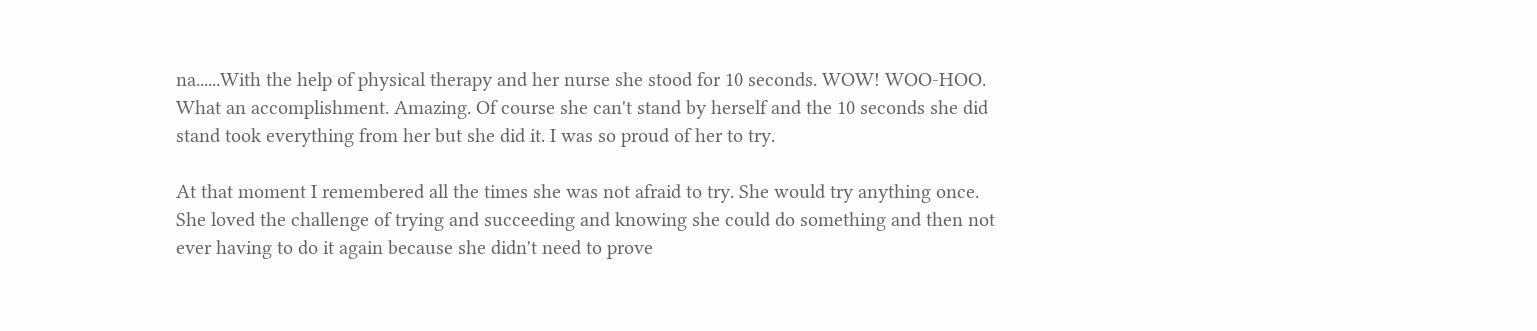na......With the help of physical therapy and her nurse she stood for 10 seconds. WOW! WOO-HOO. What an accomplishment. Amazing. Of course she can't stand by herself and the 10 seconds she did stand took everything from her but she did it. I was so proud of her to try.

At that moment I remembered all the times she was not afraid to try. She would try anything once. She loved the challenge of trying and succeeding and knowing she could do something and then not ever having to do it again because she didn't need to prove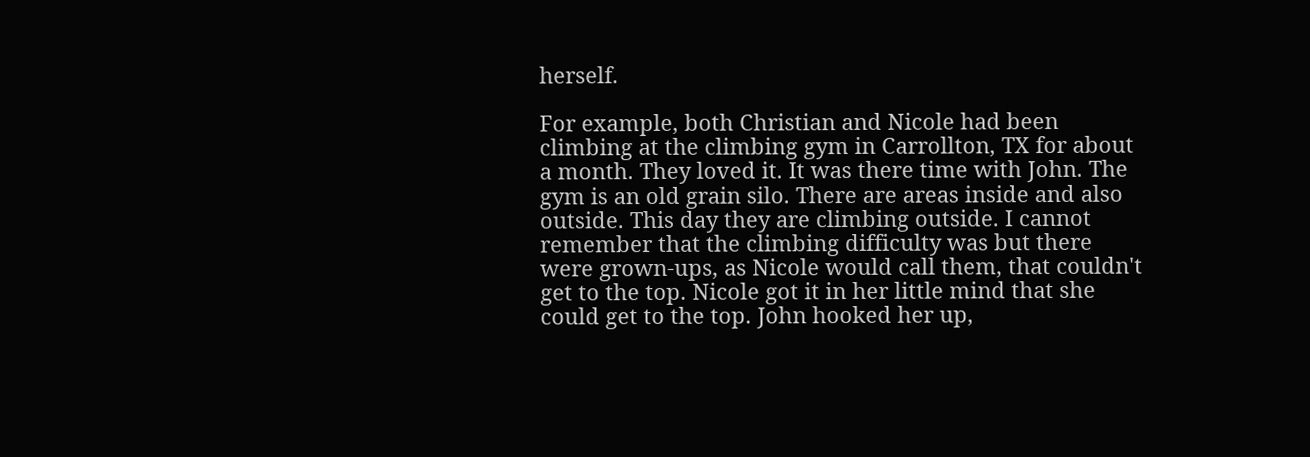herself.

For example, both Christian and Nicole had been climbing at the climbing gym in Carrollton, TX for about a month. They loved it. It was there time with John. The gym is an old grain silo. There are areas inside and also outside. This day they are climbing outside. I cannot remember that the climbing difficulty was but there were grown-ups, as Nicole would call them, that couldn't get to the top. Nicole got it in her little mind that she could get to the top. John hooked her up,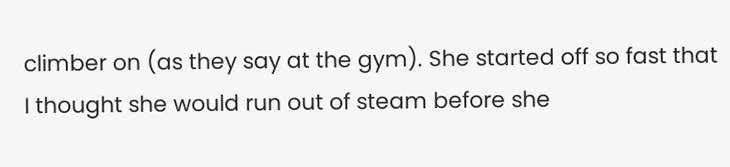climber on (as they say at the gym). She started off so fast that I thought she would run out of steam before she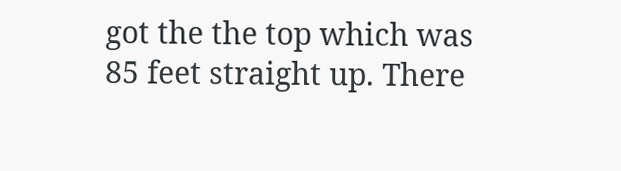got the the top which was 85 feet straight up. There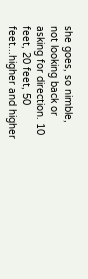she goes, so nimble, not looking back or asking for direction. 10 feet, 20 feet, 50 feet...higher and higher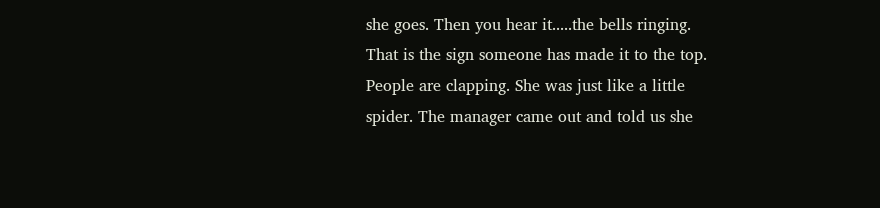she goes. Then you hear it.....the bells ringing. That is the sign someone has made it to the top. People are clapping. She was just like a little spider. The manager came out and told us she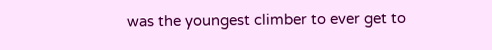was the youngest climber to ever get to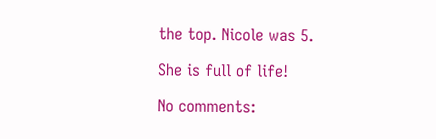the top. Nicole was 5.

She is full of life!

No comments: